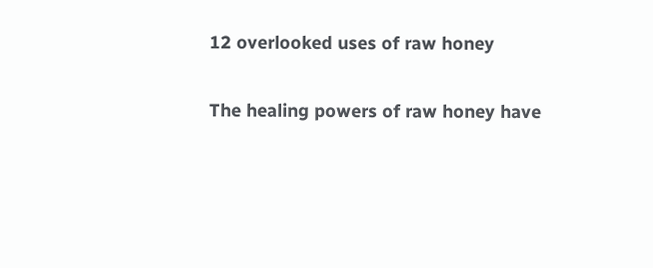12 overlooked uses of raw honey

The healing powers of raw honey have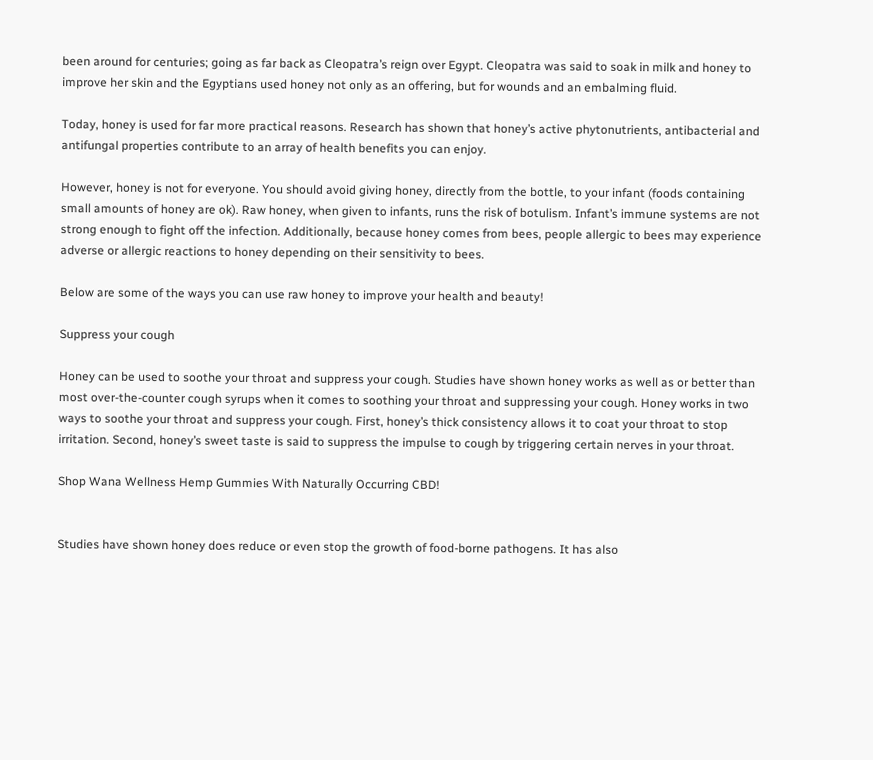been around for centuries; going as far back as Cleopatra’s reign over Egypt. Cleopatra was said to soak in milk and honey to improve her skin and the Egyptians used honey not only as an offering, but for wounds and an embalming fluid.

Today, honey is used for far more practical reasons. Research has shown that honey’s active phytonutrients, antibacterial and antifungal properties contribute to an array of health benefits you can enjoy.

However, honey is not for everyone. You should avoid giving honey, directly from the bottle, to your infant (foods containing small amounts of honey are ok). Raw honey, when given to infants, runs the risk of botulism. Infant’s immune systems are not strong enough to fight off the infection. Additionally, because honey comes from bees, people allergic to bees may experience adverse or allergic reactions to honey depending on their sensitivity to bees.

Below are some of the ways you can use raw honey to improve your health and beauty!

Suppress your cough

Honey can be used to soothe your throat and suppress your cough. Studies have shown honey works as well as or better than most over-the-counter cough syrups when it comes to soothing your throat and suppressing your cough. Honey works in two ways to soothe your throat and suppress your cough. First, honey’s thick consistency allows it to coat your throat to stop irritation. Second, honey’s sweet taste is said to suppress the impulse to cough by triggering certain nerves in your throat.

Shop Wana Wellness Hemp Gummies With Naturally Occurring CBD!


Studies have shown honey does reduce or even stop the growth of food-borne pathogens. It has also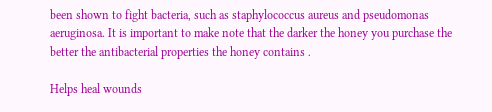been shown to fight bacteria, such as staphylococcus aureus and pseudomonas aeruginosa. It is important to make note that the darker the honey you purchase the better the antibacterial properties the honey contains .

Helps heal wounds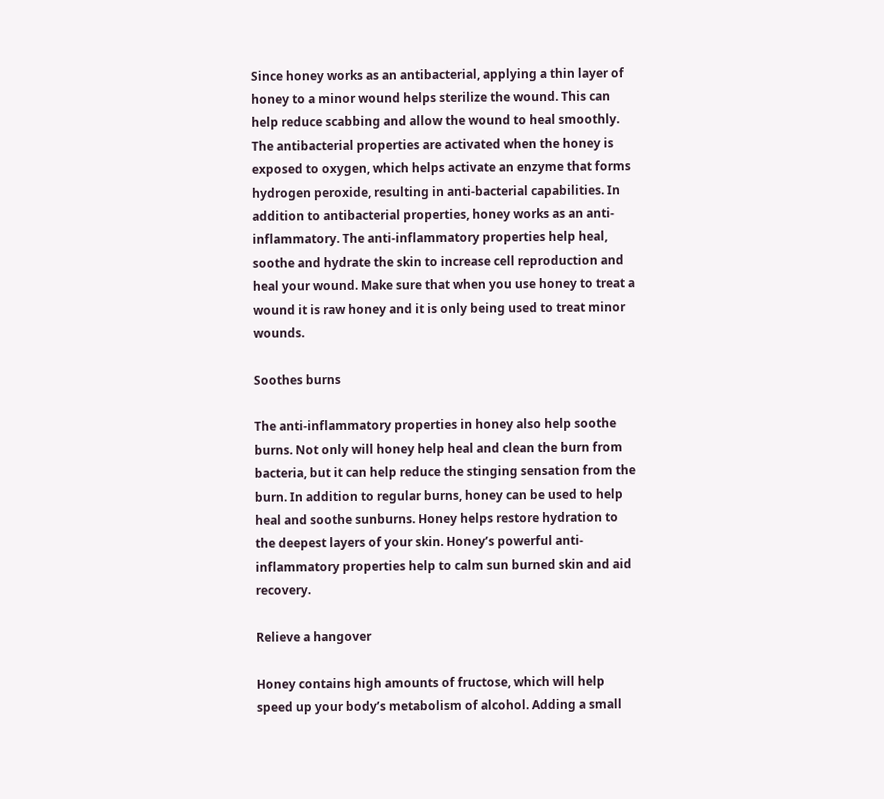Since honey works as an antibacterial, applying a thin layer of honey to a minor wound helps sterilize the wound. This can help reduce scabbing and allow the wound to heal smoothly. The antibacterial properties are activated when the honey is exposed to oxygen, which helps activate an enzyme that forms hydrogen peroxide, resulting in anti-bacterial capabilities. In addition to antibacterial properties, honey works as an anti-inflammatory. The anti-inflammatory properties help heal, soothe and hydrate the skin to increase cell reproduction and heal your wound. Make sure that when you use honey to treat a wound it is raw honey and it is only being used to treat minor wounds.

Soothes burns

The anti-inflammatory properties in honey also help soothe burns. Not only will honey help heal and clean the burn from bacteria, but it can help reduce the stinging sensation from the burn. In addition to regular burns, honey can be used to help heal and soothe sunburns. Honey helps restore hydration to the deepest layers of your skin. Honey’s powerful anti-inflammatory properties help to calm sun burned skin and aid recovery.

Relieve a hangover

Honey contains high amounts of fructose, which will help speed up your body’s metabolism of alcohol. Adding a small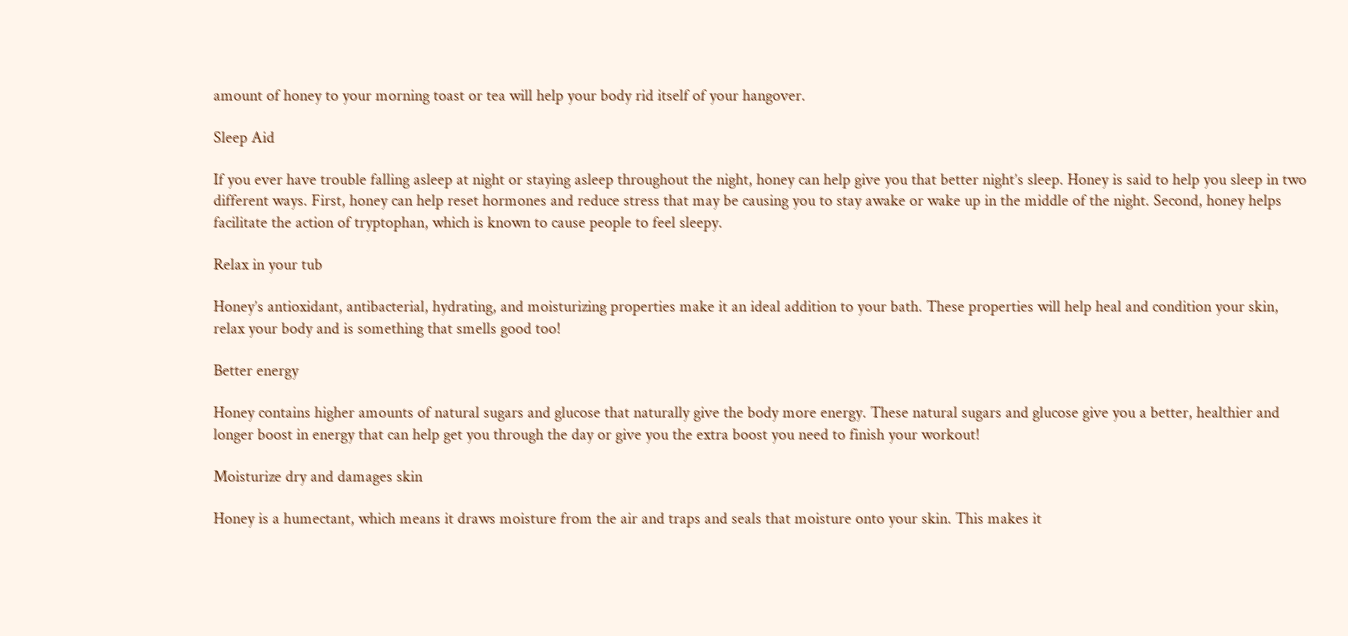amount of honey to your morning toast or tea will help your body rid itself of your hangover.

Sleep Aid

If you ever have trouble falling asleep at night or staying asleep throughout the night, honey can help give you that better night’s sleep. Honey is said to help you sleep in two different ways. First, honey can help reset hormones and reduce stress that may be causing you to stay awake or wake up in the middle of the night. Second, honey helps facilitate the action of tryptophan, which is known to cause people to feel sleepy.

Relax in your tub

Honey’s antioxidant, antibacterial, hydrating, and moisturizing properties make it an ideal addition to your bath. These properties will help heal and condition your skin, relax your body and is something that smells good too!

Better energy

Honey contains higher amounts of natural sugars and glucose that naturally give the body more energy. These natural sugars and glucose give you a better, healthier and longer boost in energy that can help get you through the day or give you the extra boost you need to finish your workout!

Moisturize dry and damages skin

Honey is a humectant, which means it draws moisture from the air and traps and seals that moisture onto your skin. This makes it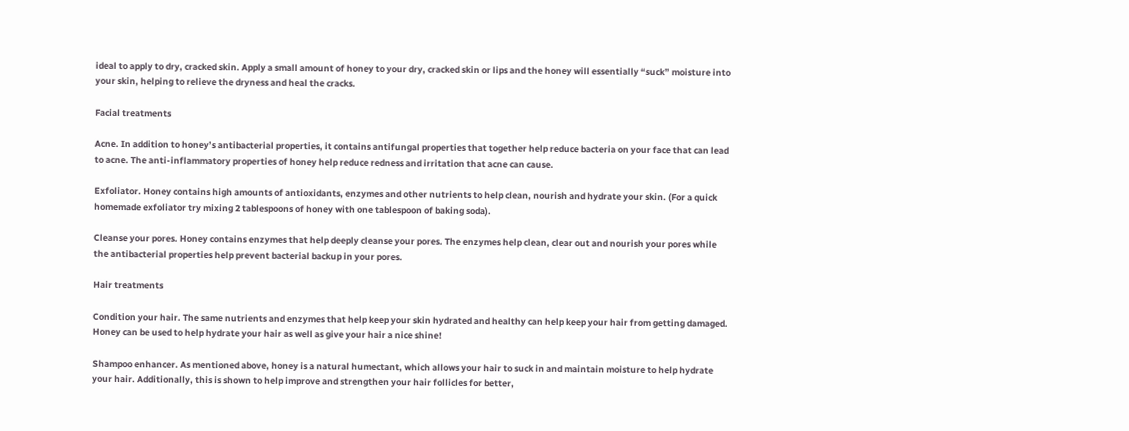ideal to apply to dry, cracked skin. Apply a small amount of honey to your dry, cracked skin or lips and the honey will essentially “suck” moisture into your skin, helping to relieve the dryness and heal the cracks.

Facial treatments

Acne. In addition to honey’s antibacterial properties, it contains antifungal properties that together help reduce bacteria on your face that can lead to acne. The anti-inflammatory properties of honey help reduce redness and irritation that acne can cause.

Exfoliator. Honey contains high amounts of antioxidants, enzymes and other nutrients to help clean, nourish and hydrate your skin. (For a quick homemade exfoliator try mixing 2 tablespoons of honey with one tablespoon of baking soda).

Cleanse your pores. Honey contains enzymes that help deeply cleanse your pores. The enzymes help clean, clear out and nourish your pores while the antibacterial properties help prevent bacterial backup in your pores.

Hair treatments

Condition your hair. The same nutrients and enzymes that help keep your skin hydrated and healthy can help keep your hair from getting damaged. Honey can be used to help hydrate your hair as well as give your hair a nice shine!

Shampoo enhancer. As mentioned above, honey is a natural humectant, which allows your hair to suck in and maintain moisture to help hydrate your hair. Additionally, this is shown to help improve and strengthen your hair follicles for better,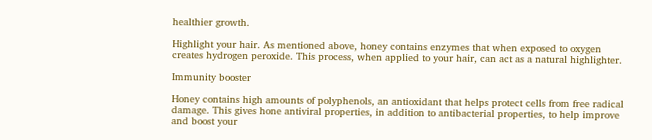healthier growth.

Highlight your hair. As mentioned above, honey contains enzymes that when exposed to oxygen creates hydrogen peroxide. This process, when applied to your hair, can act as a natural highlighter.

Immunity booster

Honey contains high amounts of polyphenols, an antioxidant that helps protect cells from free radical damage. This gives hone antiviral properties, in addition to antibacterial properties, to help improve and boost your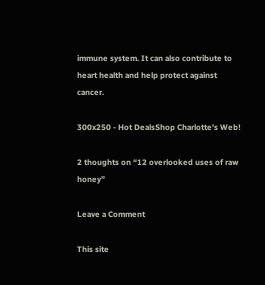immune system. It can also contribute to heart health and help protect against cancer.

300x250 - Hot DealsShop Charlotte's Web!

2 thoughts on “12 overlooked uses of raw honey”

Leave a Comment

This site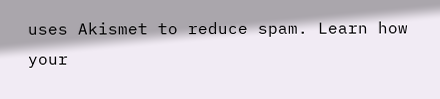uses Akismet to reduce spam. Learn how your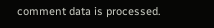comment data is processed.